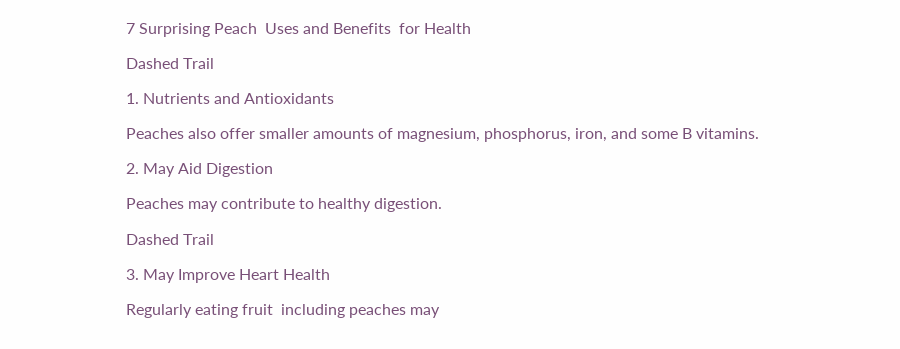7 Surprising Peach  Uses and Benefits  for Health

Dashed Trail

1. Nutrients and Antioxidants

Peaches also offer smaller amounts of magnesium, phosphorus, iron, and some B vitamins.

2. May Aid Digestion

Peaches may contribute to healthy digestion.

Dashed Trail

3. May Improve Heart Health

Regularly eating fruit  including peaches may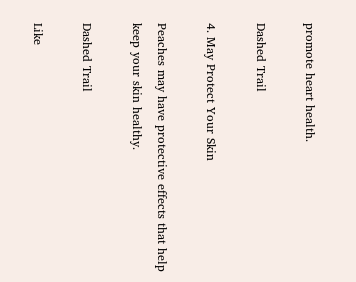promote heart health.

Dashed Trail

4. May Protect Your Skin

Peaches may have protective effects that help keep your skin healthy.

Dashed Trail

Like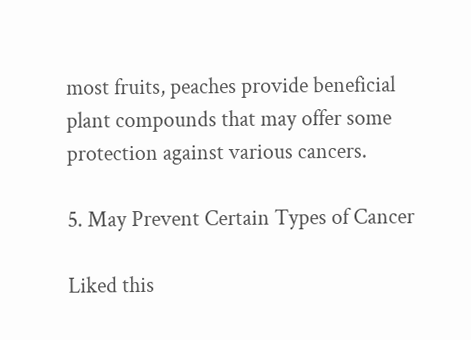most fruits, peaches provide beneficial plant compounds that may offer some protection against various cancers.

5. May Prevent Certain Types of Cancer

Liked this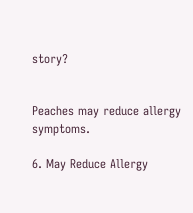story?


Peaches may reduce allergy symptoms.

6. May Reduce Allergy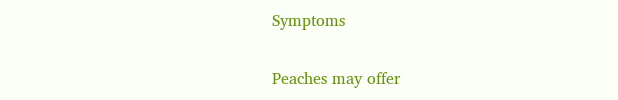Symptoms

Peaches may offer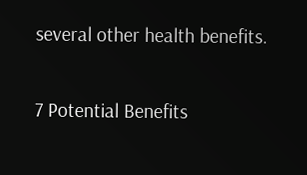several other health benefits.

7 Potential Benefits